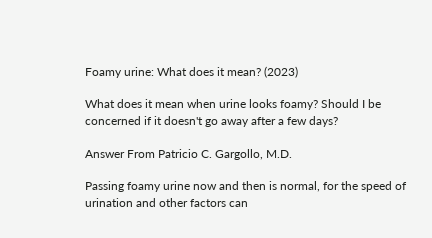Foamy urine: What does it mean? (2023)

What does it mean when urine looks foamy? Should I be concerned if it doesn't go away after a few days?

Answer From Patricio C. Gargollo, M.D.

Passing foamy urine now and then is normal, for the speed of urination and other factors can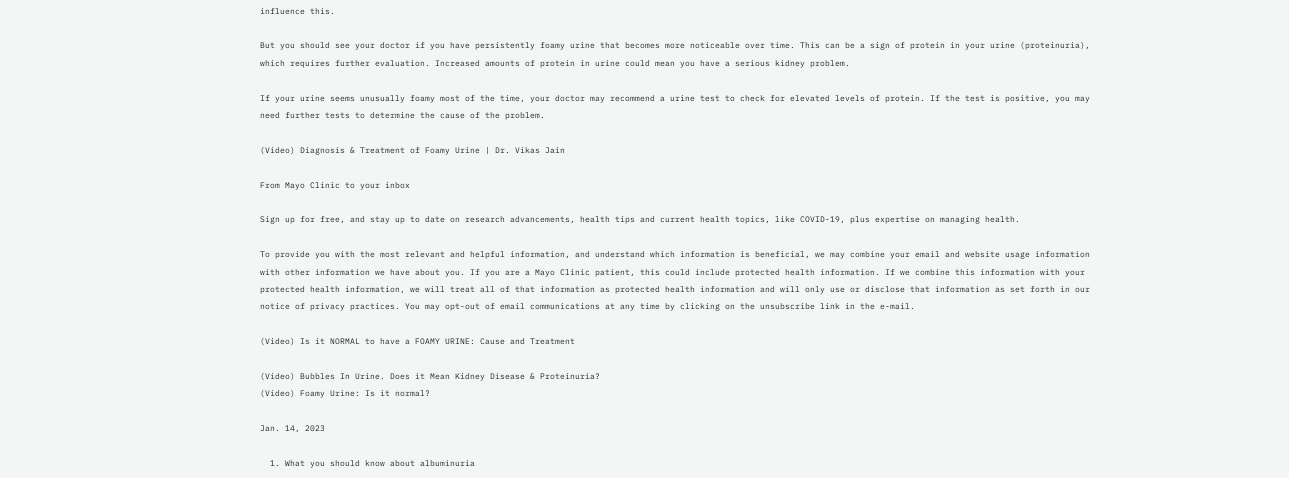influence this.

But you should see your doctor if you have persistently foamy urine that becomes more noticeable over time. This can be a sign of protein in your urine (proteinuria), which requires further evaluation. Increased amounts of protein in urine could mean you have a serious kidney problem.

If your urine seems unusually foamy most of the time, your doctor may recommend a urine test to check for elevated levels of protein. If the test is positive, you may need further tests to determine the cause of the problem.

(Video) Diagnosis & Treatment of Foamy Urine | Dr. Vikas Jain

From Mayo Clinic to your inbox

Sign up for free, and stay up to date on research advancements, health tips and current health topics, like COVID-19, plus expertise on managing health.

To provide you with the most relevant and helpful information, and understand which information is beneficial, we may combine your email and website usage information with other information we have about you. If you are a Mayo Clinic patient, this could include protected health information. If we combine this information with your protected health information, we will treat all of that information as protected health information and will only use or disclose that information as set forth in our notice of privacy practices. You may opt-out of email communications at any time by clicking on the unsubscribe link in the e-mail.

(Video) Is it NORMAL to have a FOAMY URINE: Cause and Treatment

(Video) Bubbles In Urine. Does it Mean Kidney Disease & Proteinuria?
(Video) Foamy Urine: Is it normal?

Jan. 14, 2023

  1. What you should know about albuminuria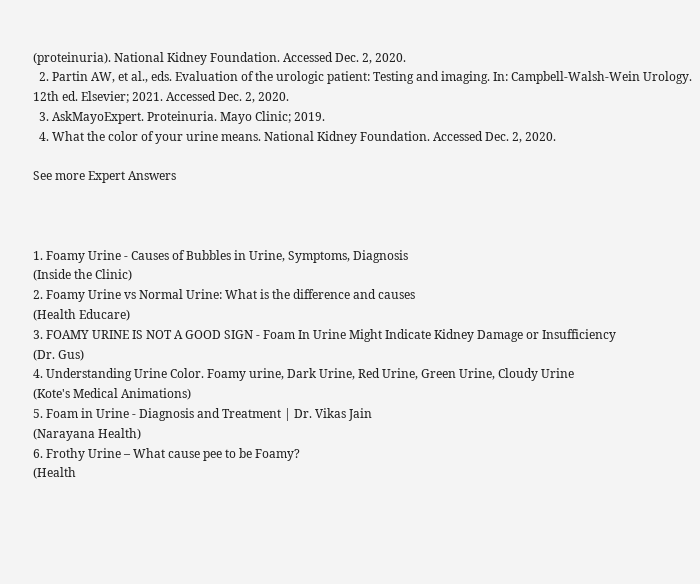(proteinuria). National Kidney Foundation. Accessed Dec. 2, 2020.
  2. Partin AW, et al., eds. Evaluation of the urologic patient: Testing and imaging. In: Campbell-Walsh-Wein Urology. 12th ed. Elsevier; 2021. Accessed Dec. 2, 2020.
  3. AskMayoExpert. Proteinuria. Mayo Clinic; 2019.
  4. What the color of your urine means. National Kidney Foundation. Accessed Dec. 2, 2020.

See more Expert Answers



1. Foamy Urine - Causes of Bubbles in Urine, Symptoms, Diagnosis
(Inside the Clinic)
2. Foamy Urine vs Normal Urine: What is the difference and causes
(Health Educare)
3. FOAMY URINE IS NOT A GOOD SIGN - Foam In Urine Might Indicate Kidney Damage or Insufficiency
(Dr. Gus)
4. Understanding Urine Color. Foamy urine, Dark Urine, Red Urine, Green Urine, Cloudy Urine
(Kote's Medical Animations)
5. Foam in Urine - Diagnosis and Treatment | Dr. Vikas Jain
(Narayana Health)
6. Frothy Urine – What cause pee to be Foamy?
(Health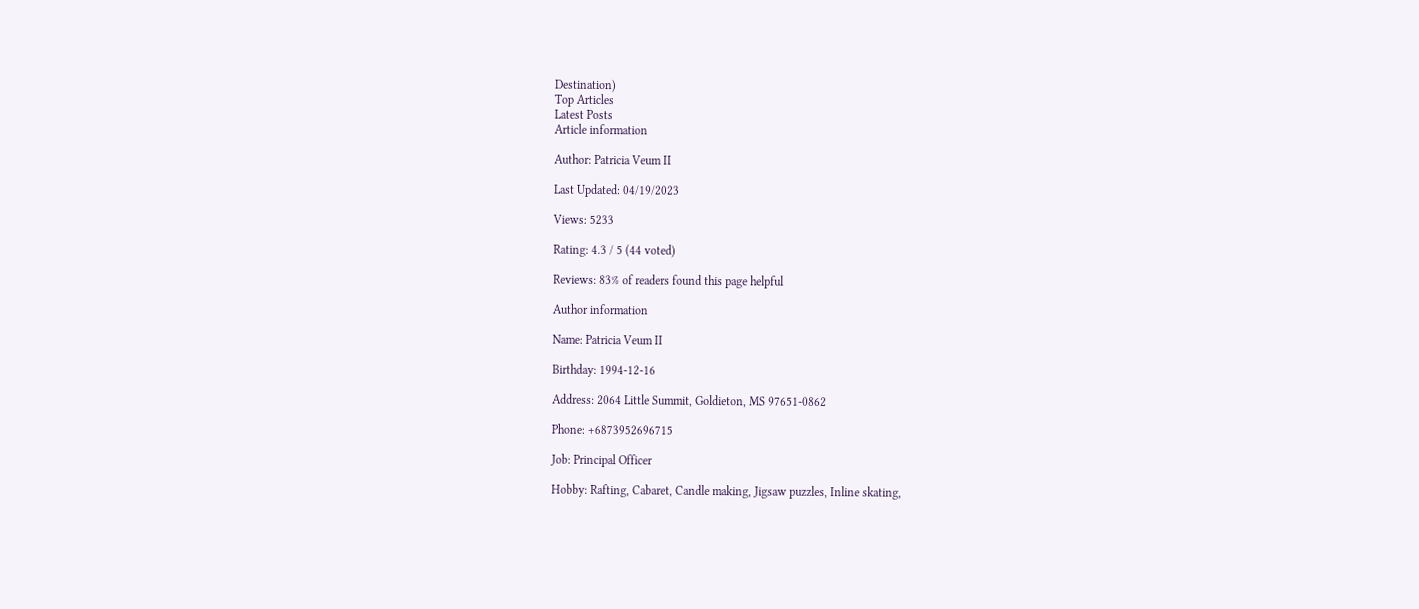Destination)
Top Articles
Latest Posts
Article information

Author: Patricia Veum II

Last Updated: 04/19/2023

Views: 5233

Rating: 4.3 / 5 (44 voted)

Reviews: 83% of readers found this page helpful

Author information

Name: Patricia Veum II

Birthday: 1994-12-16

Address: 2064 Little Summit, Goldieton, MS 97651-0862

Phone: +6873952696715

Job: Principal Officer

Hobby: Rafting, Cabaret, Candle making, Jigsaw puzzles, Inline skating,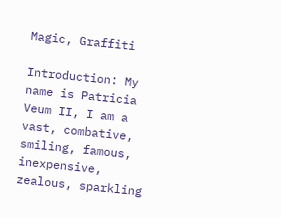Magic, Graffiti

Introduction: My name is Patricia Veum II, I am a vast, combative, smiling, famous, inexpensive, zealous, sparkling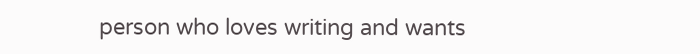person who loves writing and wants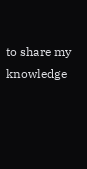to share my knowledge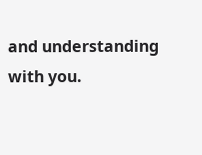and understanding with you.